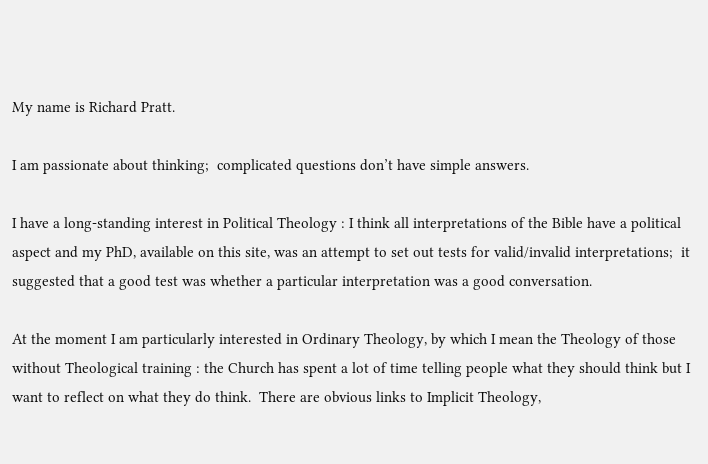My name is Richard Pratt.

I am passionate about thinking;  complicated questions don’t have simple answers.

I have a long-standing interest in Political Theology : I think all interpretations of the Bible have a political aspect and my PhD, available on this site, was an attempt to set out tests for valid/invalid interpretations;  it suggested that a good test was whether a particular interpretation was a good conversation.

At the moment I am particularly interested in Ordinary Theology, by which I mean the Theology of those without Theological training : the Church has spent a lot of time telling people what they should think but I want to reflect on what they do think.  There are obvious links to Implicit Theology,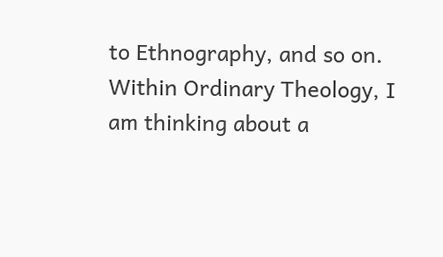to Ethnography, and so on.  Within Ordinary Theology, I am thinking about a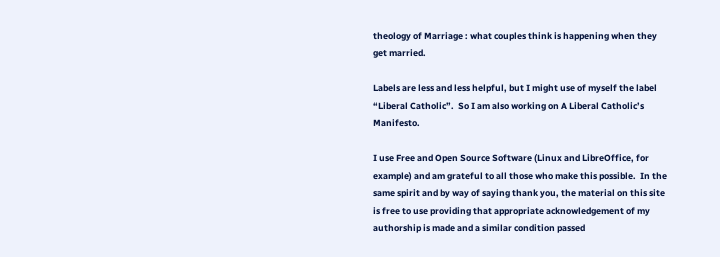theology of Marriage : what couples think is happening when they get married.

Labels are less and less helpful, but I might use of myself the label “Liberal Catholic”.  So I am also working on A Liberal Catholic’s Manifesto.

I use Free and Open Source Software (Linux and LibreOffice, for example) and am grateful to all those who make this possible.  In the same spirit and by way of saying thank you, the material on this site is free to use providing that appropriate acknowledgement of my authorship is made and a similar condition passed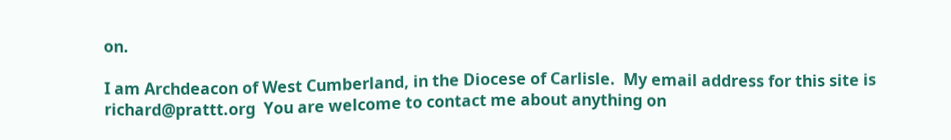on.

I am Archdeacon of West Cumberland, in the Diocese of Carlisle.  My email address for this site is richard@prattt.org  You are welcome to contact me about anything on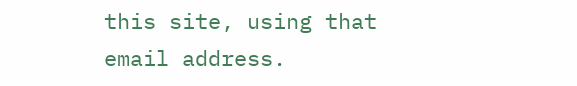this site, using that email address.